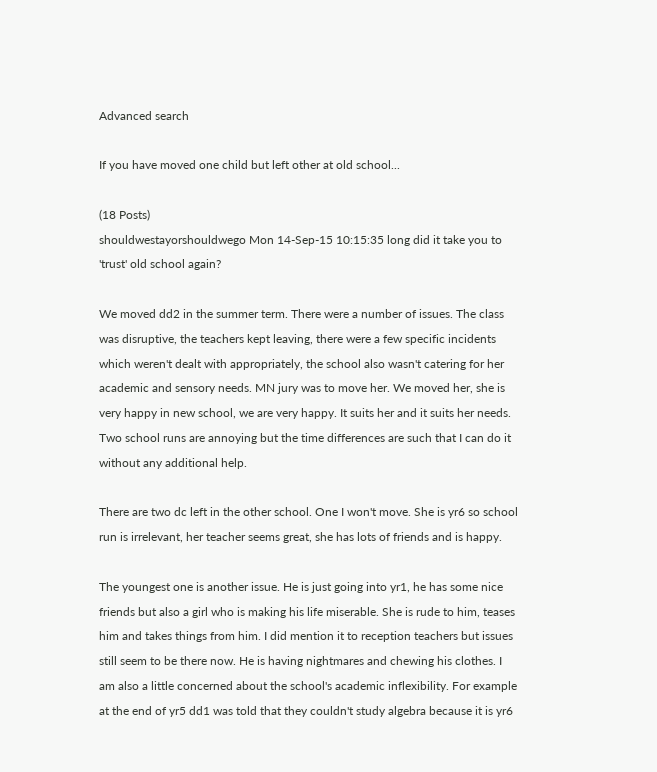Advanced search

If you have moved one child but left other at old school...

(18 Posts)
shouldwestayorshouldwego Mon 14-Sep-15 10:15:35 long did it take you to 'trust' old school again?

We moved dd2 in the summer term. There were a number of issues. The class was disruptive, the teachers kept leaving, there were a few specific incidents which weren't dealt with appropriately, the school also wasn't catering for her academic and sensory needs. MN jury was to move her. We moved her, she is very happy in new school, we are very happy. It suits her and it suits her needs. Two school runs are annoying but the time differences are such that I can do it without any additional help.

There are two dc left in the other school. One I won't move. She is yr6 so school run is irrelevant, her teacher seems great, she has lots of friends and is happy.

The youngest one is another issue. He is just going into yr1, he has some nice friends but also a girl who is making his life miserable. She is rude to him, teases him and takes things from him. I did mention it to reception teachers but issues still seem to be there now. He is having nightmares and chewing his clothes. I am also a little concerned about the school's academic inflexibility. For example at the end of yr5 dd1 was told that they couldn't study algebra because it is yr6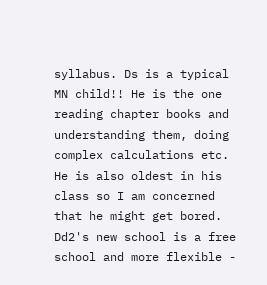syllabus. Ds is a typical MN child!! He is the one reading chapter books and understanding them, doing complex calculations etc. He is also oldest in his class so I am concerned that he might get bored. Dd2's new school is a free school and more flexible -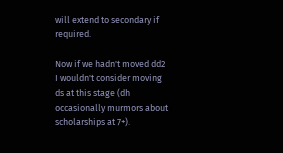will extend to secondary if required.

Now if we hadn't moved dd2 I wouldn't consider moving ds at this stage (dh occasionally murmors about scholarships at 7+).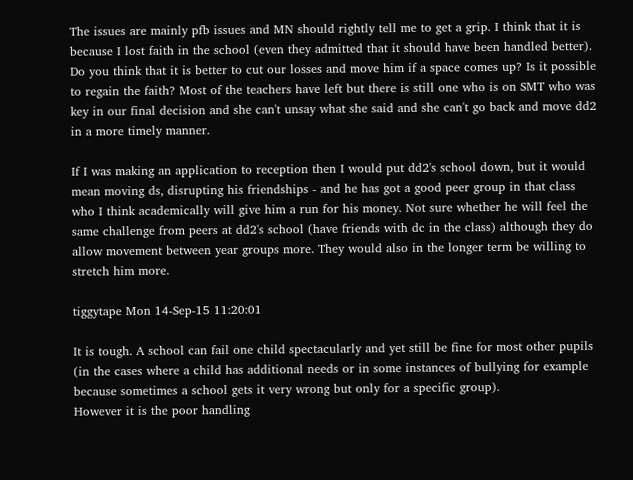The issues are mainly pfb issues and MN should rightly tell me to get a grip. I think that it is because I lost faith in the school (even they admitted that it should have been handled better). Do you think that it is better to cut our losses and move him if a space comes up? Is it possible to regain the faith? Most of the teachers have left but there is still one who is on SMT who was key in our final decision and she can't unsay what she said and she can't go back and move dd2 in a more timely manner.

If I was making an application to reception then I would put dd2's school down, but it would mean moving ds, disrupting his friendships - and he has got a good peer group in that class who I think academically will give him a run for his money. Not sure whether he will feel the same challenge from peers at dd2's school (have friends with dc in the class) although they do allow movement between year groups more. They would also in the longer term be willing to stretch him more.

tiggytape Mon 14-Sep-15 11:20:01

It is tough. A school can fail one child spectacularly and yet still be fine for most other pupils (in the cases where a child has additional needs or in some instances of bullying for example because sometimes a school gets it very wrong but only for a specific group).
However it is the poor handling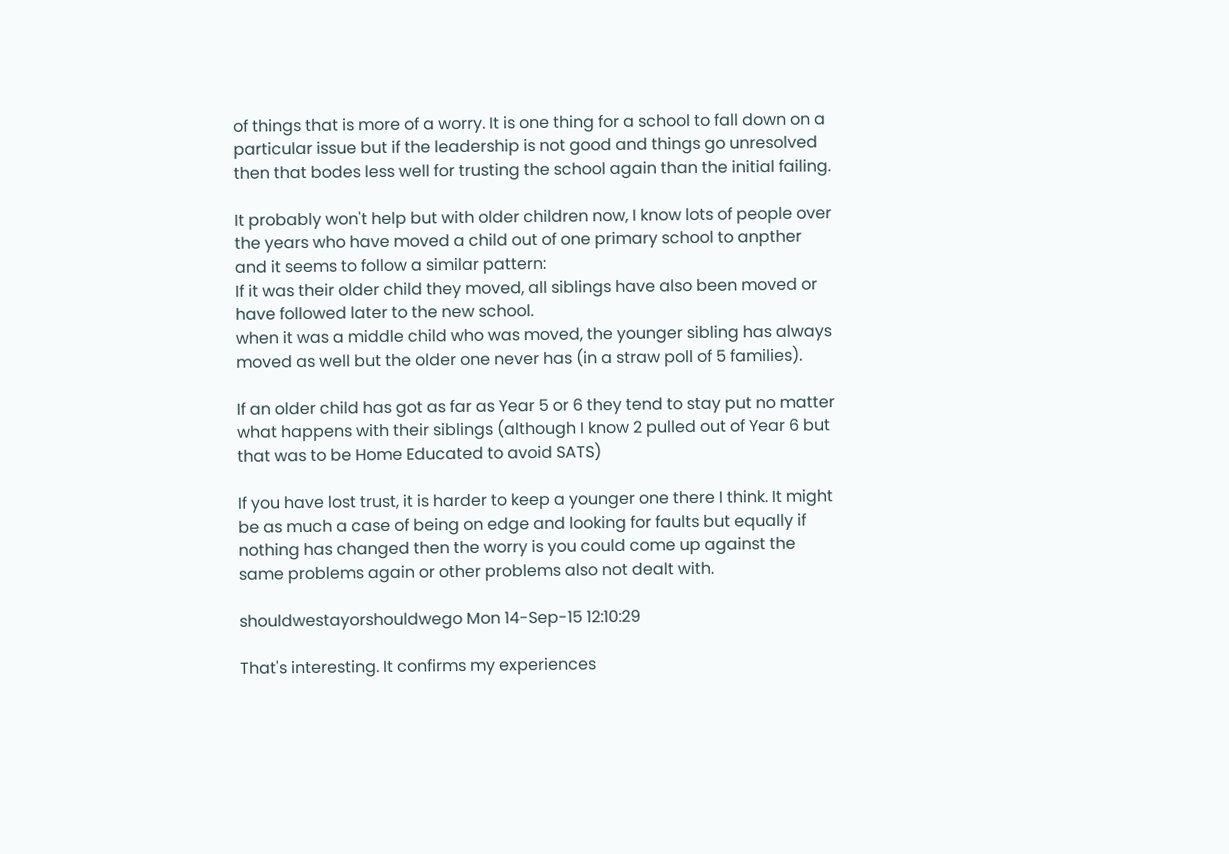of things that is more of a worry. It is one thing for a school to fall down on a particular issue but if the leadership is not good and things go unresolved then that bodes less well for trusting the school again than the initial failing.

It probably won't help but with older children now, I know lots of people over the years who have moved a child out of one primary school to anpther and it seems to follow a similar pattern:
If it was their older child they moved, all siblings have also been moved or have followed later to the new school.
when it was a middle child who was moved, the younger sibling has always moved as well but the older one never has (in a straw poll of 5 families).

If an older child has got as far as Year 5 or 6 they tend to stay put no matter what happens with their siblings (although I know 2 pulled out of Year 6 but that was to be Home Educated to avoid SATS)

If you have lost trust, it is harder to keep a younger one there I think. It might be as much a case of being on edge and looking for faults but equally if nothing has changed then the worry is you could come up against the same problems again or other problems also not dealt with.

shouldwestayorshouldwego Mon 14-Sep-15 12:10:29

That's interesting. It confirms my experiences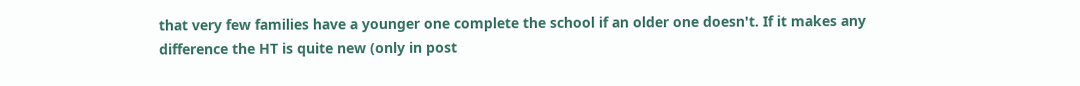that very few families have a younger one complete the school if an older one doesn't. If it makes any difference the HT is quite new (only in post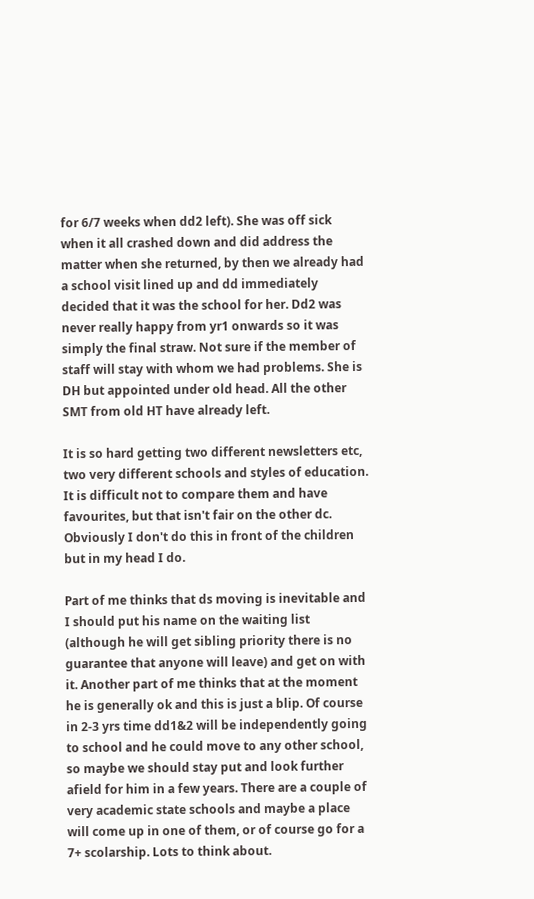for 6/7 weeks when dd2 left). She was off sick when it all crashed down and did address the matter when she returned, by then we already had a school visit lined up and dd immediately decided that it was the school for her. Dd2 was never really happy from yr1 onwards so it was simply the final straw. Not sure if the member of staff will stay with whom we had problems. She is DH but appointed under old head. All the other SMT from old HT have already left.

It is so hard getting two different newsletters etc, two very different schools and styles of education. It is difficult not to compare them and have favourites, but that isn't fair on the other dc. Obviously I don't do this in front of the children but in my head I do.

Part of me thinks that ds moving is inevitable and I should put his name on the waiting list (although he will get sibling priority there is no guarantee that anyone will leave) and get on with it. Another part of me thinks that at the moment he is generally ok and this is just a blip. Of course in 2-3 yrs time dd1&2 will be independently going to school and he could move to any other school, so maybe we should stay put and look further afield for him in a few years. There are a couple of very academic state schools and maybe a place will come up in one of them, or of course go for a 7+ scolarship. Lots to think about.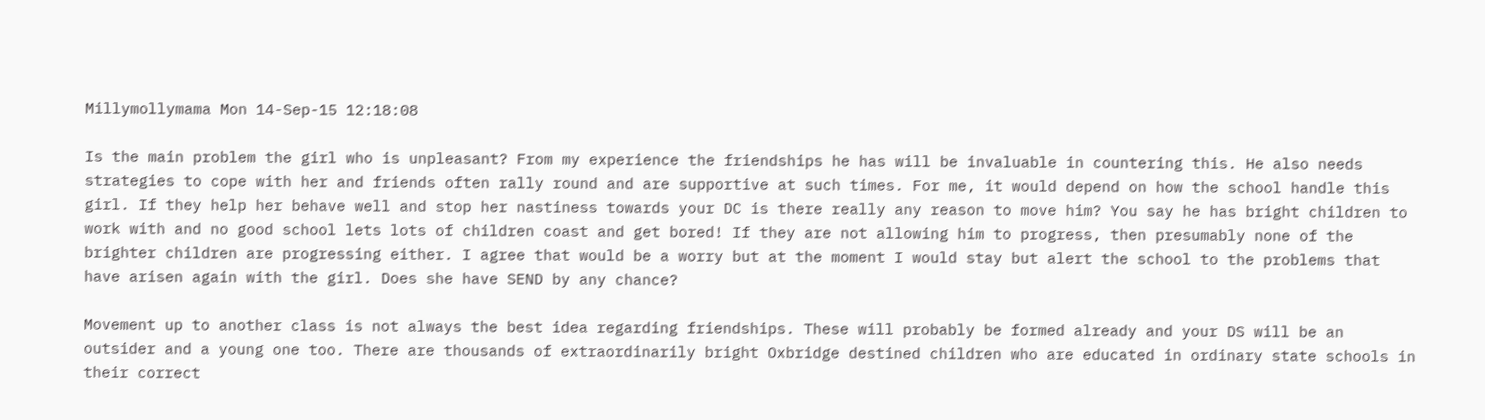Millymollymama Mon 14-Sep-15 12:18:08

Is the main problem the girl who is unpleasant? From my experience the friendships he has will be invaluable in countering this. He also needs strategies to cope with her and friends often rally round and are supportive at such times. For me, it would depend on how the school handle this girl. If they help her behave well and stop her nastiness towards your DC is there really any reason to move him? You say he has bright children to work with and no good school lets lots of children coast and get bored! If they are not allowing him to progress, then presumably none of the brighter children are progressing either. I agree that would be a worry but at the moment I would stay but alert the school to the problems that have arisen again with the girl. Does she have SEND by any chance?

Movement up to another class is not always the best idea regarding friendships. These will probably be formed already and your DS will be an outsider and a young one too. There are thousands of extraordinarily bright Oxbridge destined children who are educated in ordinary state schools in their correct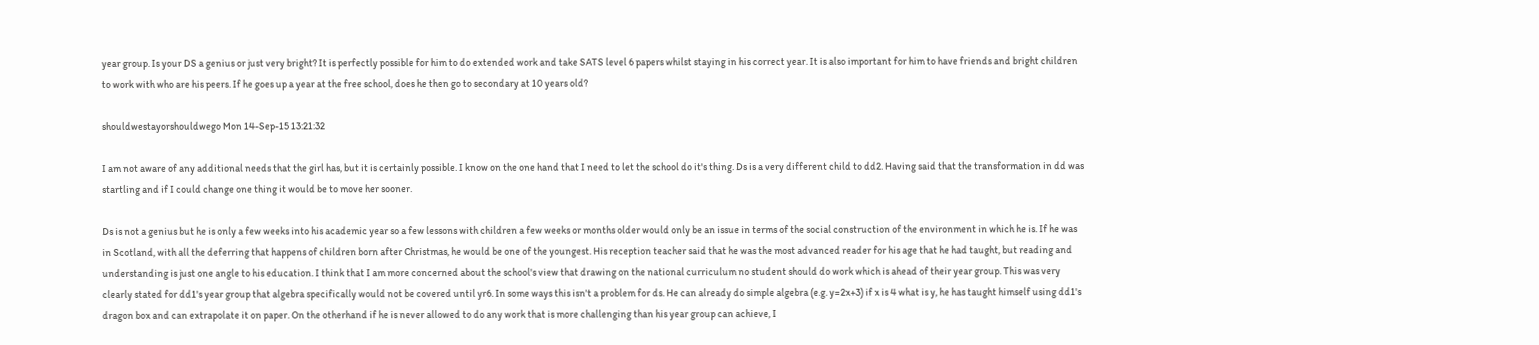year group. Is your DS a genius or just very bright? It is perfectly possible for him to do extended work and take SATS level 6 papers whilst staying in his correct year. It is also important for him to have friends and bright children to work with who are his peers. If he goes up a year at the free school, does he then go to secondary at 10 years old?

shouldwestayorshouldwego Mon 14-Sep-15 13:21:32

I am not aware of any additional needs that the girl has, but it is certainly possible. I know on the one hand that I need to let the school do it's thing. Ds is a very different child to dd2. Having said that the transformation in dd was startling and if I could change one thing it would be to move her sooner.

Ds is not a genius but he is only a few weeks into his academic year so a few lessons with children a few weeks or months older would only be an issue in terms of the social construction of the environment in which he is. If he was in Scotland, with all the deferring that happens of children born after Christmas, he would be one of the youngest. His reception teacher said that he was the most advanced reader for his age that he had taught, but reading and understanding is just one angle to his education. I think that I am more concerned about the school's view that drawing on the national curriculum no student should do work which is ahead of their year group. This was very clearly stated for dd1's year group that algebra specifically would not be covered until yr6. In some ways this isn't a problem for ds. He can already do simple algebra (e.g. y=2x+3) if x is 4 what is y, he has taught himself using dd1's dragon box and can extrapolate it on paper. On the otherhand if he is never allowed to do any work that is more challenging than his year group can achieve, I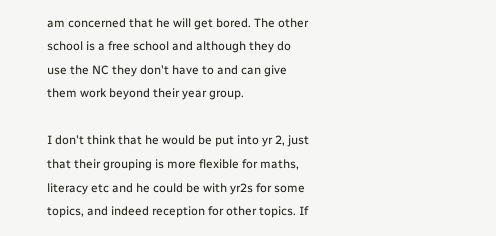am concerned that he will get bored. The other school is a free school and although they do use the NC they don't have to and can give them work beyond their year group.

I don't think that he would be put into yr 2, just that their grouping is more flexible for maths, literacy etc and he could be with yr2s for some topics, and indeed reception for other topics. If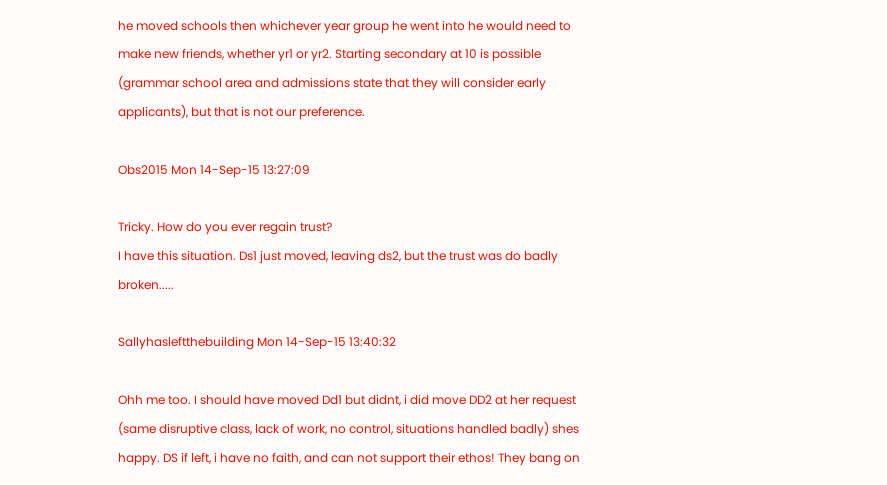he moved schools then whichever year group he went into he would need to make new friends, whether yr1 or yr2. Starting secondary at 10 is possible (grammar school area and admissions state that they will consider early applicants), but that is not our preference.

Obs2015 Mon 14-Sep-15 13:27:09

Tricky. How do you ever regain trust?
I have this situation. Ds1 just moved, leaving ds2, but the trust was do badly broken.....

Sallyhasleftthebuilding Mon 14-Sep-15 13:40:32

Ohh me too. I should have moved Dd1 but didnt, i did move DD2 at her request (same disruptive class, lack of work, no control, situations handled badly) shes happy. DS if left, i have no faith, and can not support their ethos! They bang on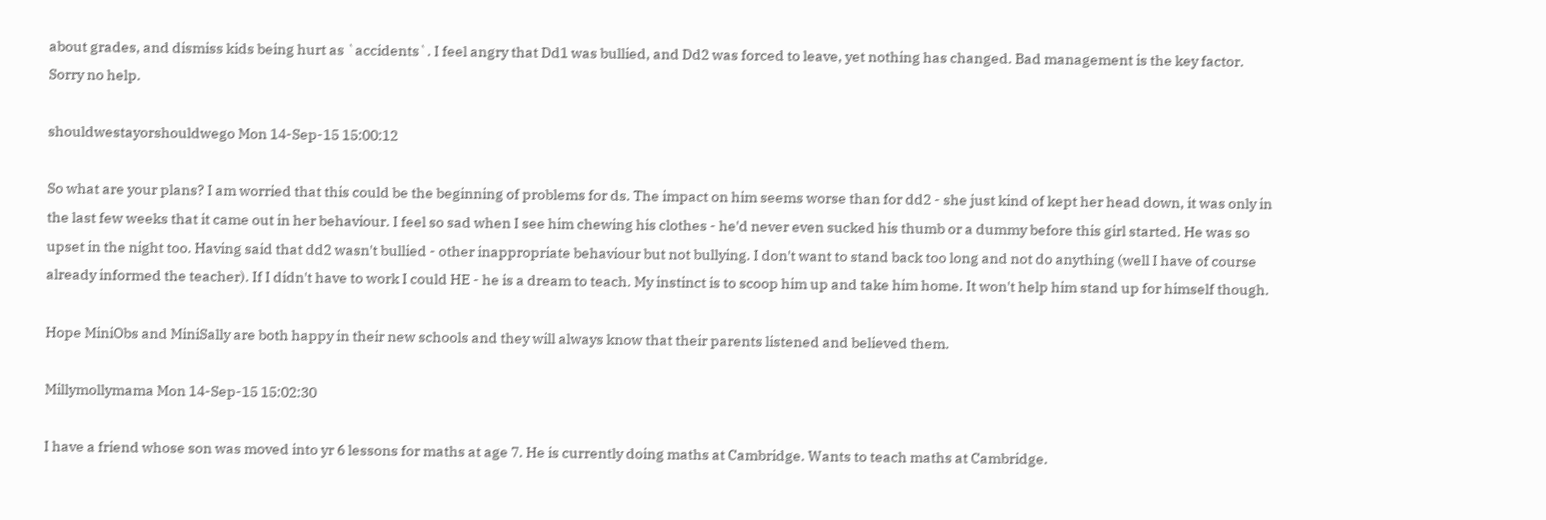about grades, and dismiss kids being hurt as `accidents`. I feel angry that Dd1 was bullied, and Dd2 was forced to leave, yet nothing has changed. Bad management is the key factor. Sorry no help.

shouldwestayorshouldwego Mon 14-Sep-15 15:00:12

So what are your plans? I am worried that this could be the beginning of problems for ds. The impact on him seems worse than for dd2 - she just kind of kept her head down, it was only in the last few weeks that it came out in her behaviour. I feel so sad when I see him chewing his clothes - he'd never even sucked his thumb or a dummy before this girl started. He was so upset in the night too. Having said that dd2 wasn't bullied - other inappropriate behaviour but not bullying. I don't want to stand back too long and not do anything (well I have of course already informed the teacher). If I didn't have to work I could HE - he is a dream to teach. My instinct is to scoop him up and take him home. It won't help him stand up for himself though.

Hope MiniObs and MiniSally are both happy in their new schools and they will always know that their parents listened and believed them.

Millymollymama Mon 14-Sep-15 15:02:30

I have a friend whose son was moved into yr 6 lessons for maths at age 7. He is currently doing maths at Cambridge. Wants to teach maths at Cambridge.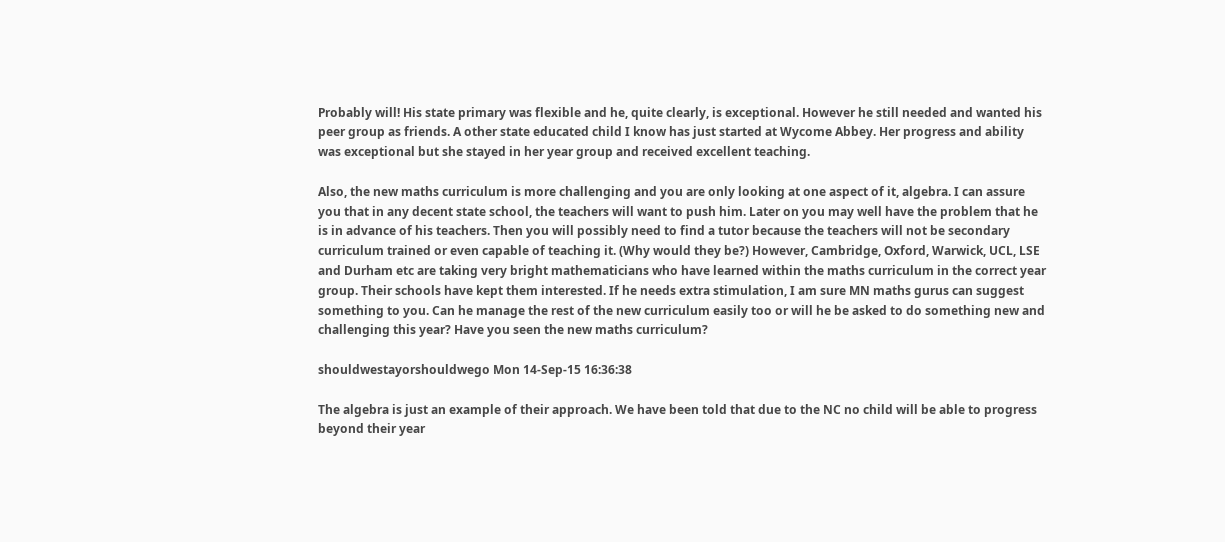Probably will! His state primary was flexible and he, quite clearly, is exceptional. However he still needed and wanted his peer group as friends. A other state educated child I know has just started at Wycome Abbey. Her progress and ability was exceptional but she stayed in her year group and received excellent teaching.

Also, the new maths curriculum is more challenging and you are only looking at one aspect of it, algebra. I can assure you that in any decent state school, the teachers will want to push him. Later on you may well have the problem that he is in advance of his teachers. Then you will possibly need to find a tutor because the teachers will not be secondary curriculum trained or even capable of teaching it. (Why would they be?) However, Cambridge, Oxford, Warwick, UCL, LSE and Durham etc are taking very bright mathematicians who have learned within the maths curriculum in the correct year group. Their schools have kept them interested. If he needs extra stimulation, I am sure MN maths gurus can suggest something to you. Can he manage the rest of the new curriculum easily too or will he be asked to do something new and challenging this year? Have you seen the new maths curriculum?

shouldwestayorshouldwego Mon 14-Sep-15 16:36:38

The algebra is just an example of their approach. We have been told that due to the NC no child will be able to progress beyond their year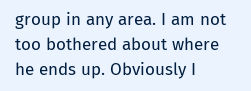group in any area. I am not too bothered about where he ends up. Obviously I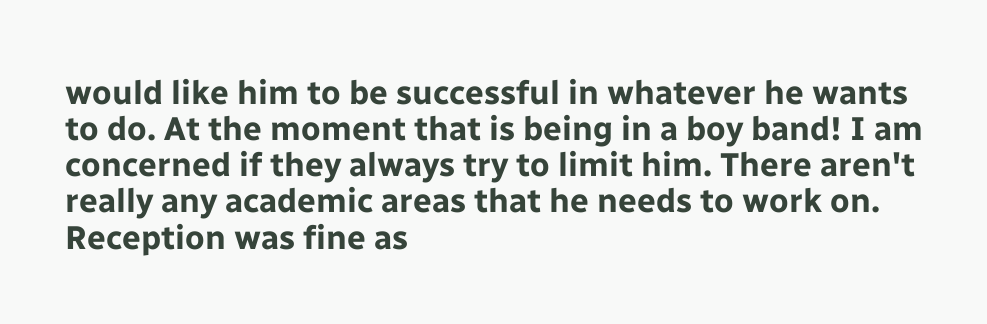would like him to be successful in whatever he wants to do. At the moment that is being in a boy band! I am concerned if they always try to limit him. There aren't really any academic areas that he needs to work on. Reception was fine as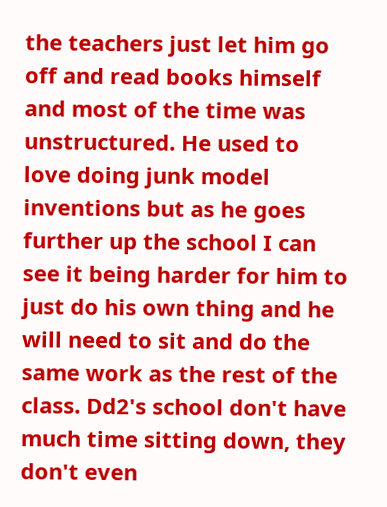the teachers just let him go off and read books himself and most of the time was unstructured. He used to love doing junk model inventions but as he goes further up the school I can see it being harder for him to just do his own thing and he will need to sit and do the same work as the rest of the class. Dd2's school don't have much time sitting down, they don't even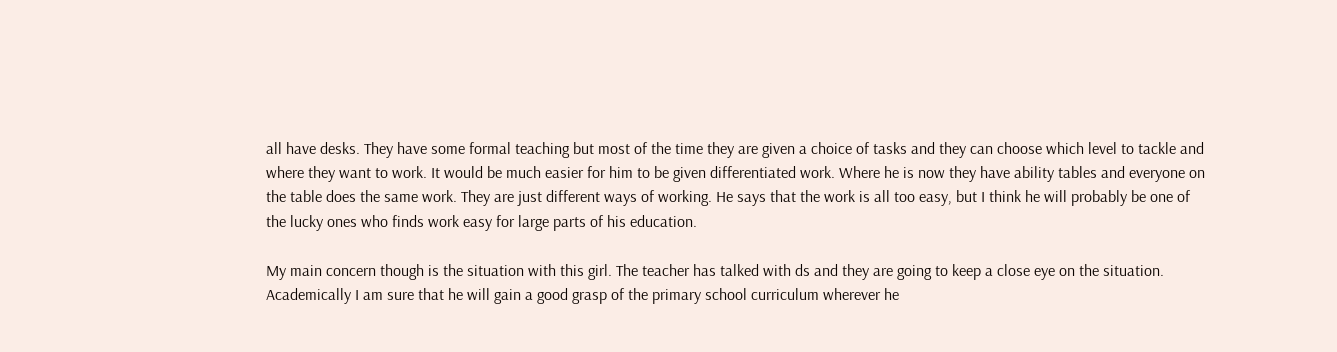all have desks. They have some formal teaching but most of the time they are given a choice of tasks and they can choose which level to tackle and where they want to work. It would be much easier for him to be given differentiated work. Where he is now they have ability tables and everyone on the table does the same work. They are just different ways of working. He says that the work is all too easy, but I think he will probably be one of the lucky ones who finds work easy for large parts of his education.

My main concern though is the situation with this girl. The teacher has talked with ds and they are going to keep a close eye on the situation. Academically I am sure that he will gain a good grasp of the primary school curriculum wherever he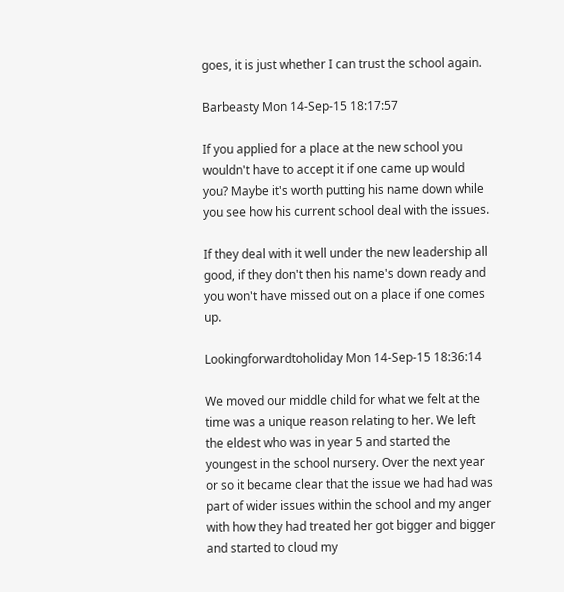goes, it is just whether I can trust the school again.

Barbeasty Mon 14-Sep-15 18:17:57

If you applied for a place at the new school you wouldn't have to accept it if one came up would you? Maybe it's worth putting his name down while you see how his current school deal with the issues.

If they deal with it well under the new leadership all good, if they don't then his name's down ready and you won't have missed out on a place if one comes up.

Lookingforwardtoholiday Mon 14-Sep-15 18:36:14

We moved our middle child for what we felt at the time was a unique reason relating to her. We left the eldest who was in year 5 and started the youngest in the school nursery. Over the next year or so it became clear that the issue we had had was part of wider issues within the school and my anger with how they had treated her got bigger and bigger and started to cloud my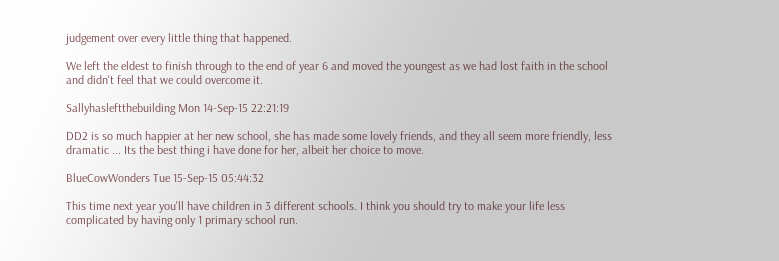judgement over every little thing that happened.

We left the eldest to finish through to the end of year 6 and moved the youngest as we had lost faith in the school and didn't feel that we could overcome it.

Sallyhasleftthebuilding Mon 14-Sep-15 22:21:19

DD2 is so much happier at her new school, she has made some lovely friends, and they all seem more friendly, less dramatic ... Its the best thing i have done for her, albeit her choice to move.

BlueCowWonders Tue 15-Sep-15 05:44:32

This time next year you'll have children in 3 different schools. I think you should try to make your life less complicated by having only 1 primary school run.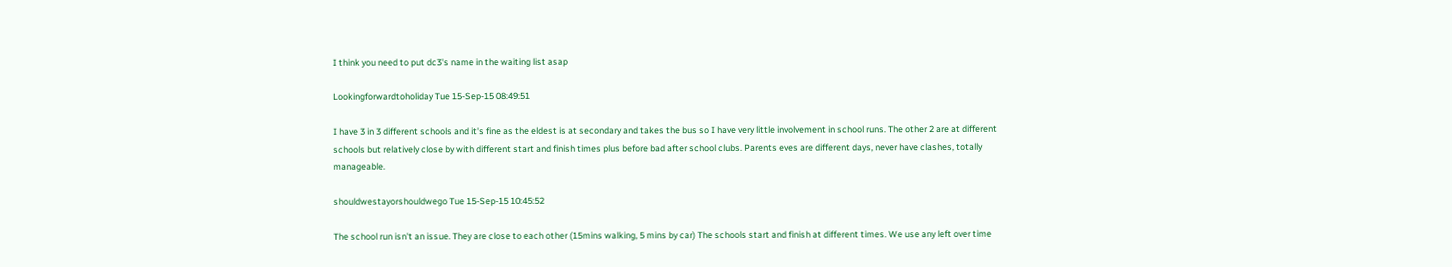I think you need to put dc3's name in the waiting list asap

Lookingforwardtoholiday Tue 15-Sep-15 08:49:51

I have 3 in 3 different schools and it's fine as the eldest is at secondary and takes the bus so I have very little involvement in school runs. The other 2 are at different schools but relatively close by with different start and finish times plus before bad after school clubs. Parents eves are different days, never have clashes, totally manageable.

shouldwestayorshouldwego Tue 15-Sep-15 10:45:52

The school run isn't an issue. They are close to each other (15mins walking, 5 mins by car) The schools start and finish at different times. We use any left over time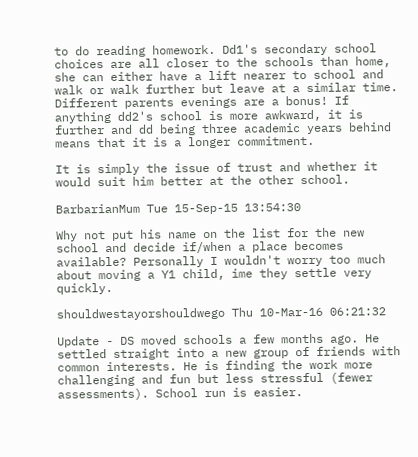to do reading homework. Dd1's secondary school choices are all closer to the schools than home, she can either have a lift nearer to school and walk or walk further but leave at a similar time. Different parents evenings are a bonus! If anything dd2's school is more awkward, it is further and dd being three academic years behind means that it is a longer commitment.

It is simply the issue of trust and whether it would suit him better at the other school.

BarbarianMum Tue 15-Sep-15 13:54:30

Why not put his name on the list for the new school and decide if/when a place becomes available? Personally I wouldn't worry too much about moving a Y1 child, ime they settle very quickly.

shouldwestayorshouldwego Thu 10-Mar-16 06:21:32

Update - DS moved schools a few months ago. He settled straight into a new group of friends with common interests. He is finding the work more challenging and fun but less stressful (fewer assessments). School run is easier.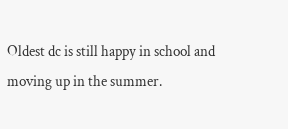Oldest dc is still happy in school and moving up in the summer.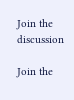Join the discussion

Join the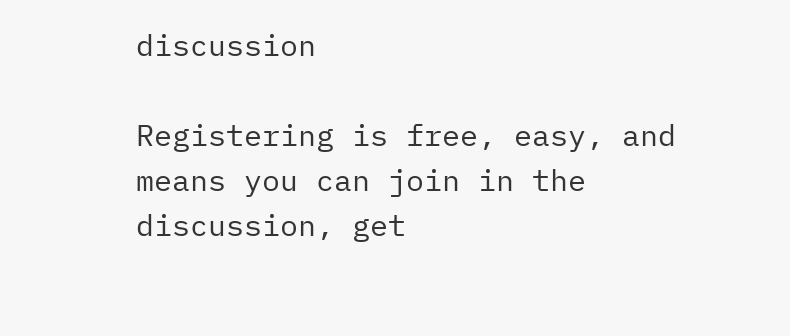discussion

Registering is free, easy, and means you can join in the discussion, get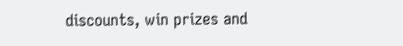discounts, win prizes and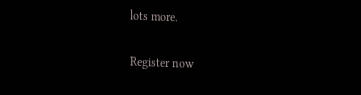lots more.

Register now